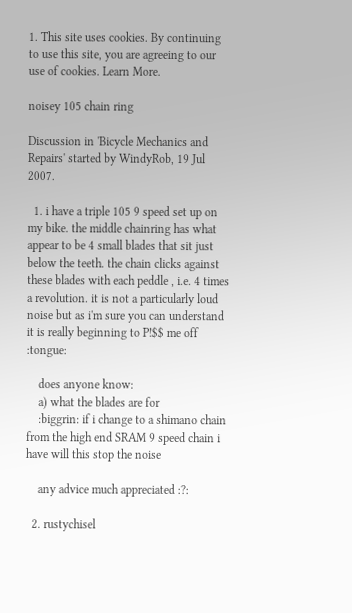1. This site uses cookies. By continuing to use this site, you are agreeing to our use of cookies. Learn More.

noisey 105 chain ring

Discussion in 'Bicycle Mechanics and Repairs' started by WindyRob, 19 Jul 2007.

  1. i have a triple 105 9 speed set up on my bike. the middle chainring has what appear to be 4 small blades that sit just below the teeth. the chain clicks against these blades with each peddle , i.e. 4 times a revolution. it is not a particularly loud noise but as i'm sure you can understand it is really beginning to P!$$ me off :tongue:

    does anyone know:
    a) what the blades are for
    :biggrin: if i change to a shimano chain from the high end SRAM 9 speed chain i have will this stop the noise

    any advice much appreciated :?:

  2. rustychisel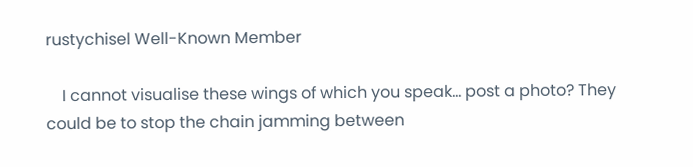rustychisel Well-Known Member

    I cannot visualise these wings of which you speak... post a photo? They could be to stop the chain jamming between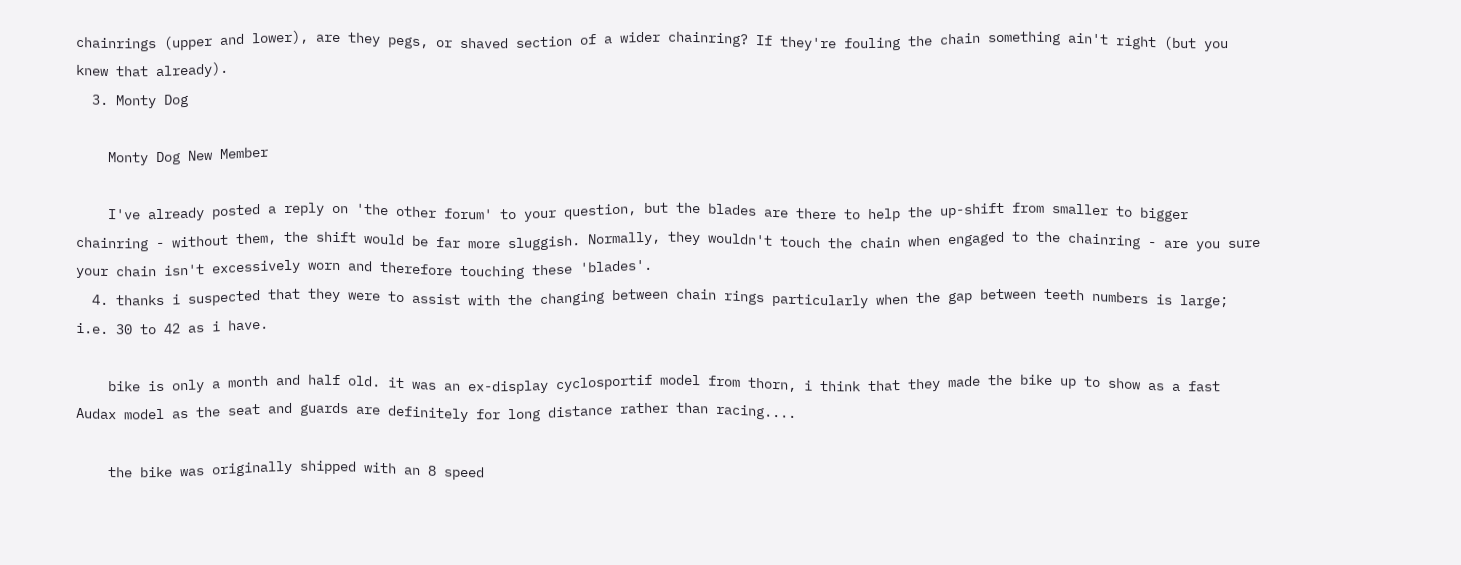chainrings (upper and lower), are they pegs, or shaved section of a wider chainring? If they're fouling the chain something ain't right (but you knew that already).
  3. Monty Dog

    Monty Dog New Member

    I've already posted a reply on 'the other forum' to your question, but the blades are there to help the up-shift from smaller to bigger chainring - without them, the shift would be far more sluggish. Normally, they wouldn't touch the chain when engaged to the chainring - are you sure your chain isn't excessively worn and therefore touching these 'blades'.
  4. thanks i suspected that they were to assist with the changing between chain rings particularly when the gap between teeth numbers is large; i.e. 30 to 42 as i have.

    bike is only a month and half old. it was an ex-display cyclosportif model from thorn, i think that they made the bike up to show as a fast Audax model as the seat and guards are definitely for long distance rather than racing....

    the bike was originally shipped with an 8 speed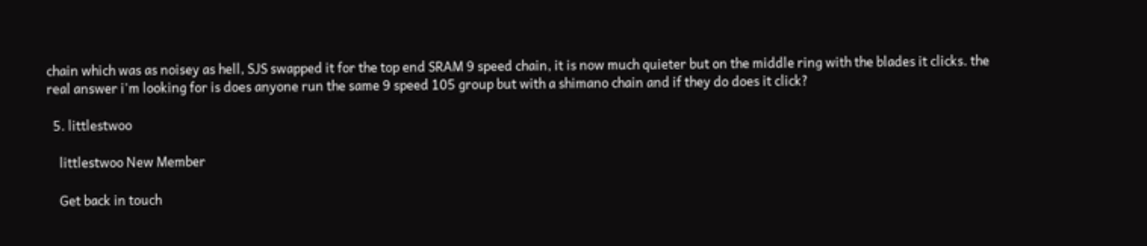chain which was as noisey as hell, SJS swapped it for the top end SRAM 9 speed chain, it is now much quieter but on the middle ring with the blades it clicks. the real answer i'm looking for is does anyone run the same 9 speed 105 group but with a shimano chain and if they do does it click?

  5. littlestwoo

    littlestwoo New Member

    Get back in touch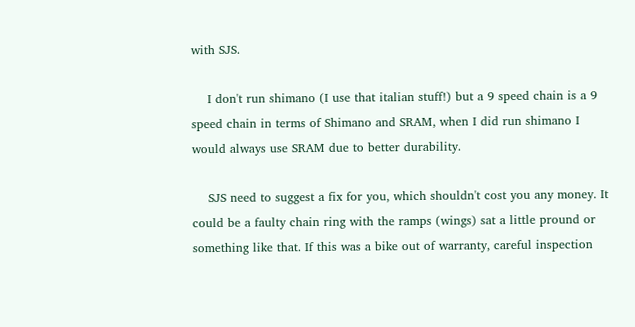with SJS.

    I don't run shimano (I use that italian stuff!) but a 9 speed chain is a 9 speed chain in terms of Shimano and SRAM, when I did run shimano I would always use SRAM due to better durability.

    SJS need to suggest a fix for you, which shouldn't cost you any money. It could be a faulty chain ring with the ramps (wings) sat a little pround or something like that. If this was a bike out of warranty, careful inspection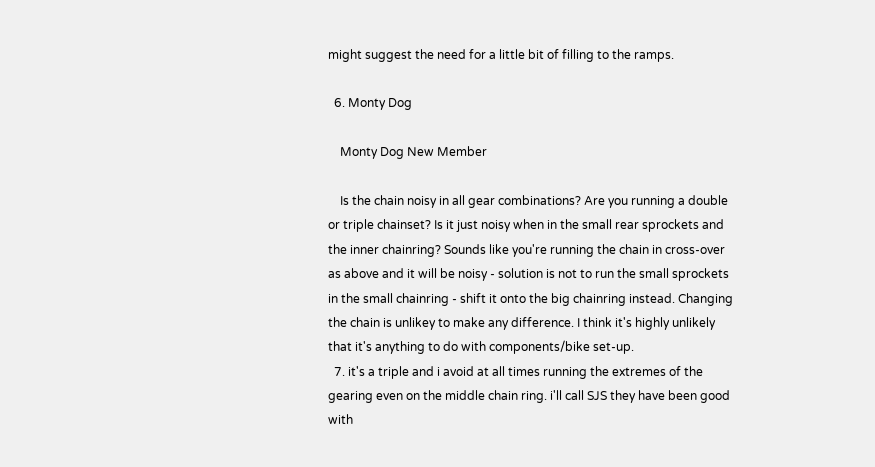might suggest the need for a little bit of filling to the ramps.

  6. Monty Dog

    Monty Dog New Member

    Is the chain noisy in all gear combinations? Are you running a double or triple chainset? Is it just noisy when in the small rear sprockets and the inner chainring? Sounds like you're running the chain in cross-over as above and it will be noisy - solution is not to run the small sprockets in the small chainring - shift it onto the big chainring instead. Changing the chain is unlikey to make any difference. I think it's highly unlikely that it's anything to do with components/bike set-up.
  7. it's a triple and i avoid at all times running the extremes of the gearing even on the middle chain ring. i'll call SJS they have been good with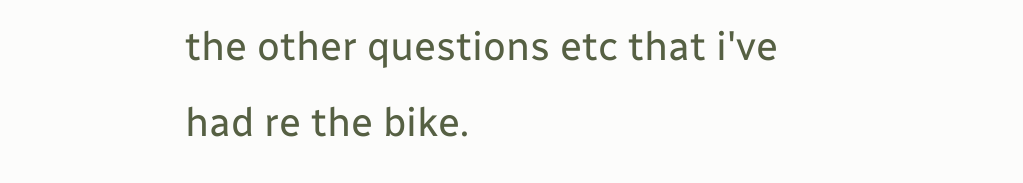the other questions etc that i've had re the bike.